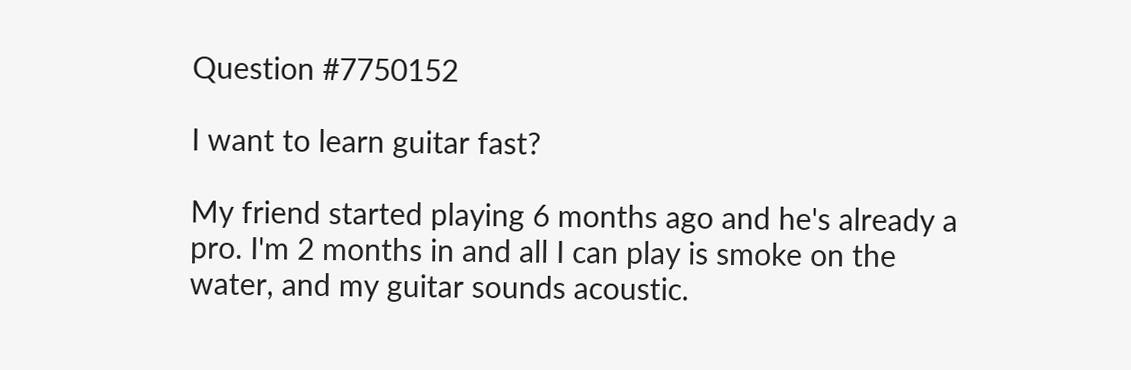Question #7750152

I want to learn guitar fast?

My friend started playing 6 months ago and he's already a pro. I'm 2 months in and all I can play is smoke on the water, and my guitar sounds acoustic.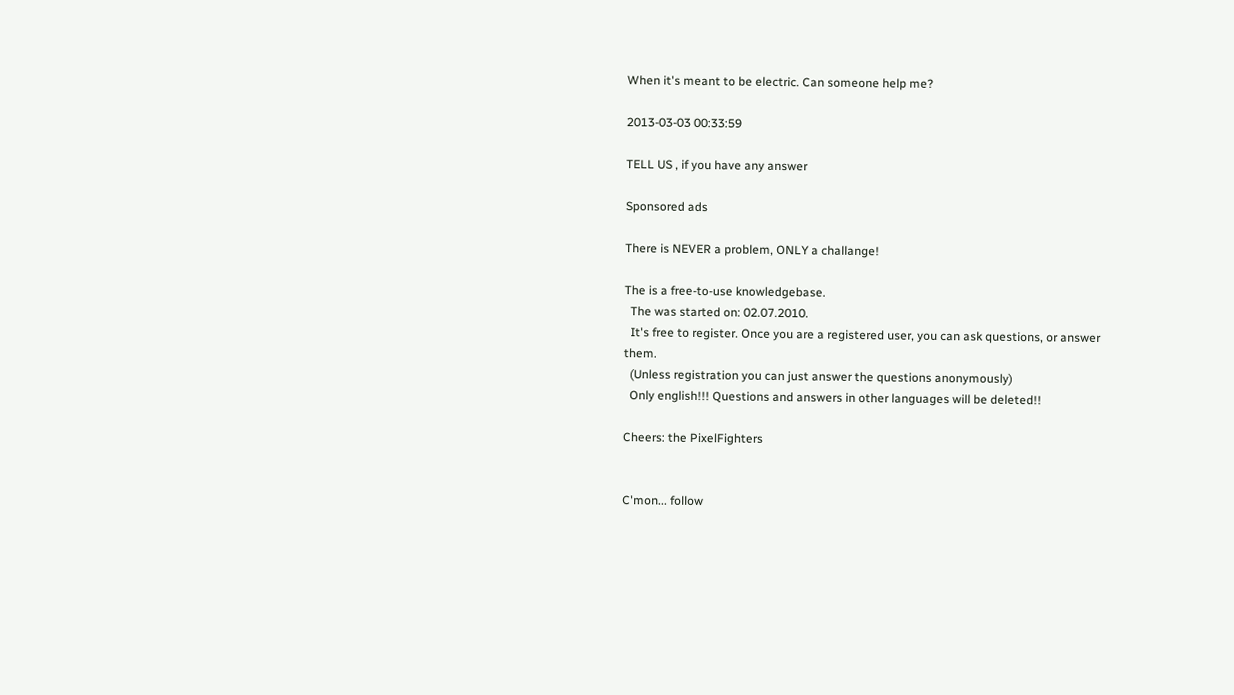When it's meant to be electric. Can someone help me?

2013-03-03 00:33:59

TELL US , if you have any answer

Sponsored ads

There is NEVER a problem, ONLY a challange!

The is a free-to-use knowledgebase.
  The was started on: 02.07.2010.
  It's free to register. Once you are a registered user, you can ask questions, or answer them.
  (Unless registration you can just answer the questions anonymously)
  Only english!!! Questions and answers in other languages will be deleted!!

Cheers: the PixelFighters


C'mon... follow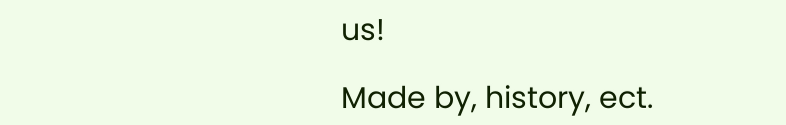us!

Made by, history, ect.